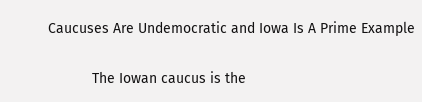Caucuses Are Undemocratic and Iowa Is A Prime Example

           The Iowan caucus is the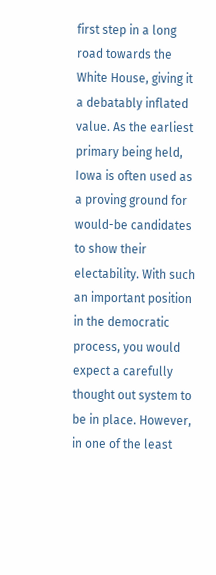first step in a long road towards the White House, giving it a debatably inflated value. As the earliest primary being held, Iowa is often used as a proving ground for would-be candidates to show their electability. With such an important position in the democratic process, you would expect a carefully thought out system to be in place. However, in one of the least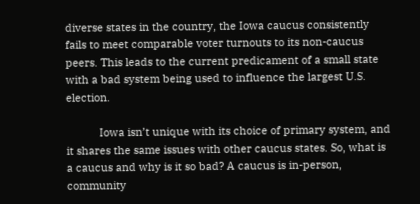diverse states in the country, the Iowa caucus consistently fails to meet comparable voter turnouts to its non-caucus peers. This leads to the current predicament of a small state with a bad system being used to influence the largest U.S. election.

           Iowa isn’t unique with its choice of primary system, and it shares the same issues with other caucus states. So, what is a caucus and why is it so bad? A caucus is in-person, community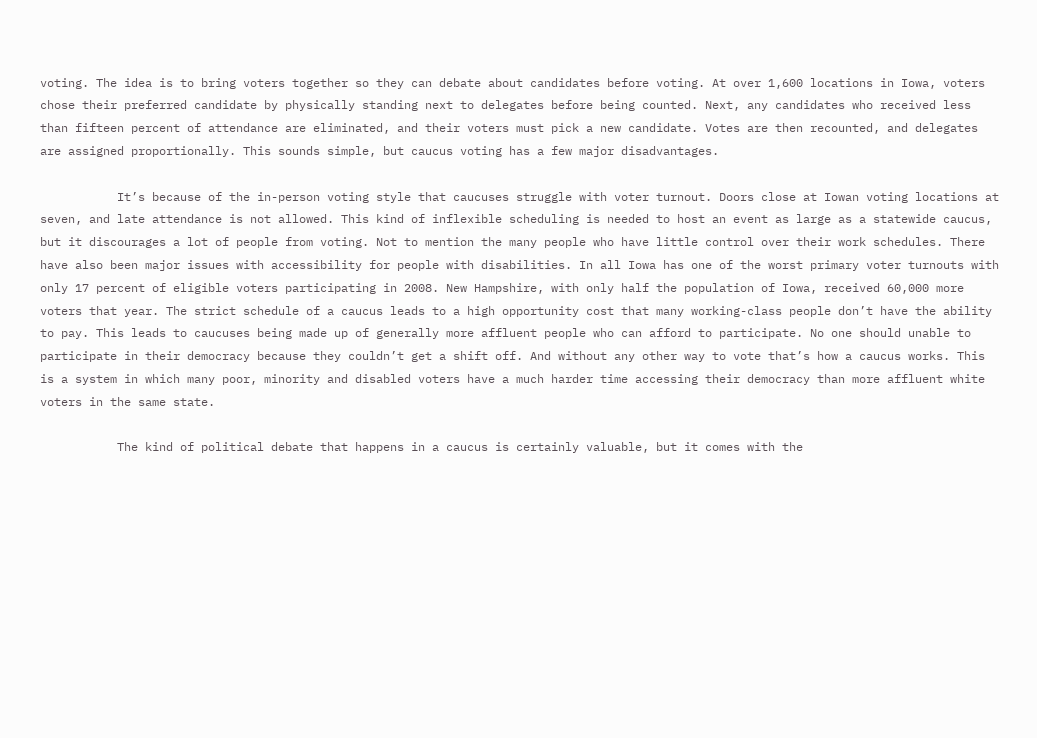voting. The idea is to bring voters together so they can debate about candidates before voting. At over 1,600 locations in Iowa, voters chose their preferred candidate by physically standing next to delegates before being counted. Next, any candidates who received less than fifteen percent of attendance are eliminated, and their voters must pick a new candidate. Votes are then recounted, and delegates are assigned proportionally. This sounds simple, but caucus voting has a few major disadvantages.

           It’s because of the in-person voting style that caucuses struggle with voter turnout. Doors close at Iowan voting locations at seven, and late attendance is not allowed. This kind of inflexible scheduling is needed to host an event as large as a statewide caucus, but it discourages a lot of people from voting. Not to mention the many people who have little control over their work schedules. There have also been major issues with accessibility for people with disabilities. In all Iowa has one of the worst primary voter turnouts with only 17 percent of eligible voters participating in 2008. New Hampshire, with only half the population of Iowa, received 60,000 more voters that year. The strict schedule of a caucus leads to a high opportunity cost that many working-class people don’t have the ability to pay. This leads to caucuses being made up of generally more affluent people who can afford to participate. No one should unable to participate in their democracy because they couldn’t get a shift off. And without any other way to vote that’s how a caucus works. This is a system in which many poor, minority and disabled voters have a much harder time accessing their democracy than more affluent white voters in the same state.

           The kind of political debate that happens in a caucus is certainly valuable, but it comes with the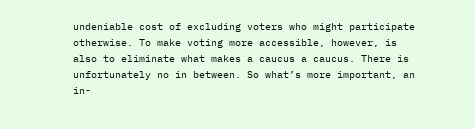undeniable cost of excluding voters who might participate otherwise. To make voting more accessible, however, is also to eliminate what makes a caucus a caucus. There is unfortunately no in between. So what’s more important, an in-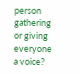person gathering or giving everyone a voice?